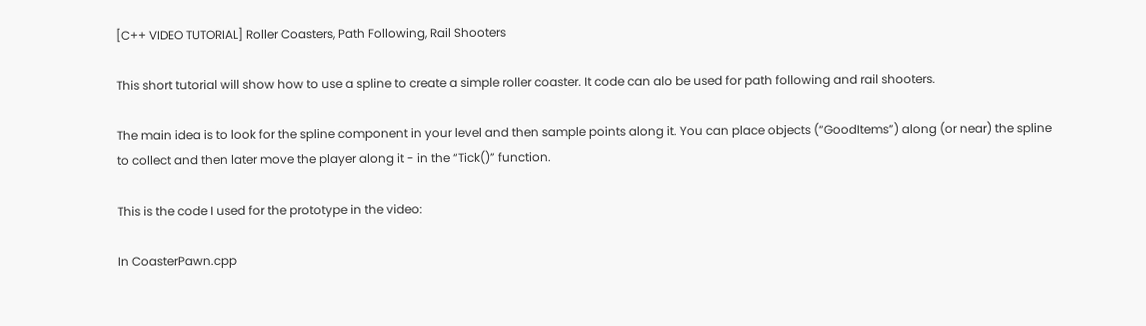[C++ VIDEO TUTORIAL] Roller Coasters, Path Following, Rail Shooters

This short tutorial will show how to use a spline to create a simple roller coaster. It code can alo be used for path following and rail shooters.

The main idea is to look for the spline component in your level and then sample points along it. You can place objects (“GoodItems”) along (or near) the spline to collect and then later move the player along it - in the “Tick()” function.

This is the code I used for the prototype in the video:

In CoasterPawn.cpp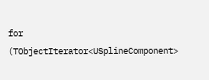for (TObjectIterator<USplineComponent>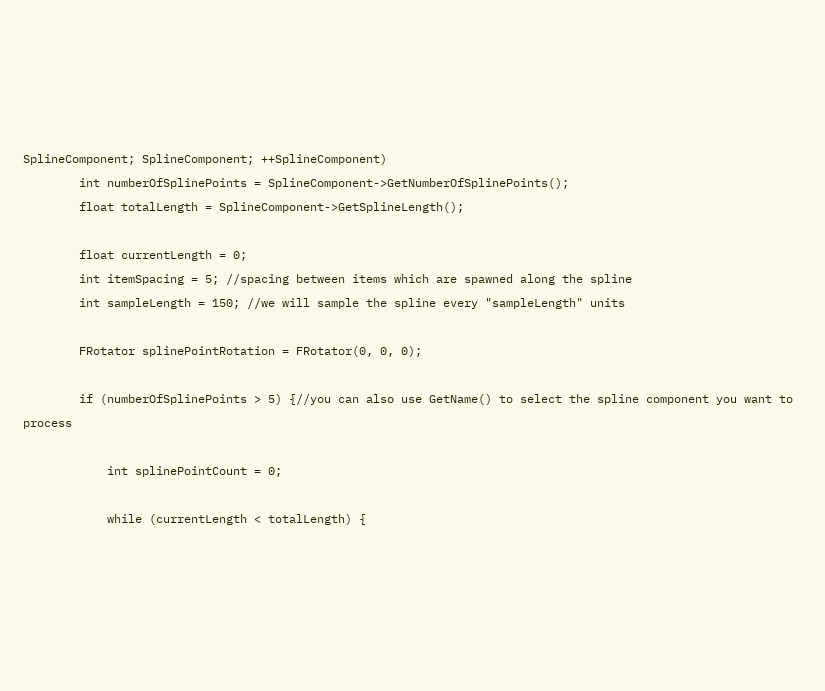SplineComponent; SplineComponent; ++SplineComponent)
        int numberOfSplinePoints = SplineComponent->GetNumberOfSplinePoints();
        float totalLength = SplineComponent->GetSplineLength();

        float currentLength = 0;
        int itemSpacing = 5; //spacing between items which are spawned along the spline
        int sampleLength = 150; //we will sample the spline every "sampleLength" units

        FRotator splinePointRotation = FRotator(0, 0, 0);

        if (numberOfSplinePoints > 5) {//you can also use GetName() to select the spline component you want to process

            int splinePointCount = 0;

            while (currentLength < totalLength) {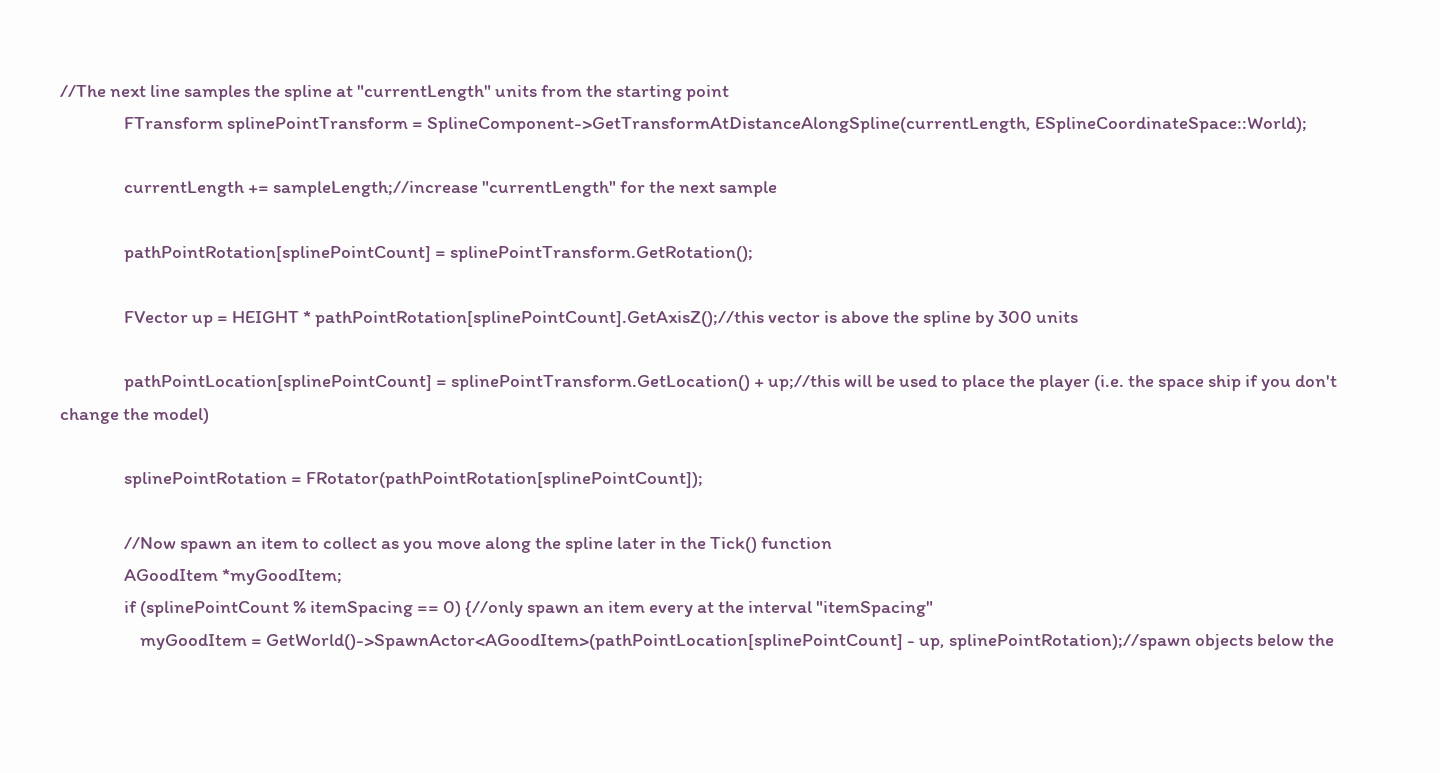//The next line samples the spline at "currentLength" units from the starting point
                FTransform splinePointTransform = SplineComponent->GetTransformAtDistanceAlongSpline(currentLength, ESplineCoordinateSpace::World);

                currentLength += sampleLength;//increase "currentLength" for the next sample

                pathPointRotation[splinePointCount] = splinePointTransform.GetRotation();

                FVector up = HEIGHT * pathPointRotation[splinePointCount].GetAxisZ();//this vector is above the spline by 300 units

                pathPointLocation[splinePointCount] = splinePointTransform.GetLocation() + up;//this will be used to place the player (i.e. the space ship if you don't change the model)

                splinePointRotation = FRotator(pathPointRotation[splinePointCount]);

                //Now spawn an item to collect as you move along the spline later in the Tick() function
                AGoodItem *myGoodItem;
                if (splinePointCount % itemSpacing == 0) {//only spawn an item every at the interval "itemSpacing"
                    myGoodItem = GetWorld()->SpawnActor<AGoodItem>(pathPointLocation[splinePointCount] - up, splinePointRotation);//spawn objects below the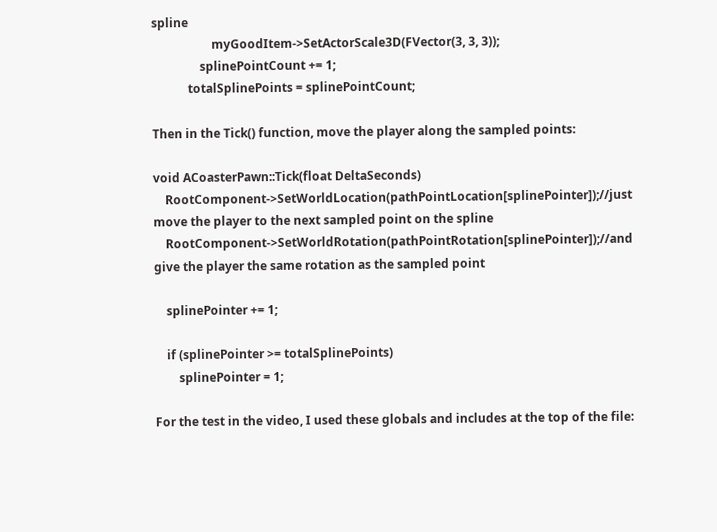spline
                    myGoodItem->SetActorScale3D(FVector(3, 3, 3));
                splinePointCount += 1;
            totalSplinePoints = splinePointCount;

Then in the Tick() function, move the player along the sampled points:

void ACoasterPawn::Tick(float DeltaSeconds)
    RootComponent->SetWorldLocation(pathPointLocation[splinePointer]);//just move the player to the next sampled point on the spline
    RootComponent->SetWorldRotation(pathPointRotation[splinePointer]);//and give the player the same rotation as the sampled point

    splinePointer += 1;

    if (splinePointer >= totalSplinePoints)
        splinePointer = 1;

For the test in the video, I used these globals and includes at the top of the file: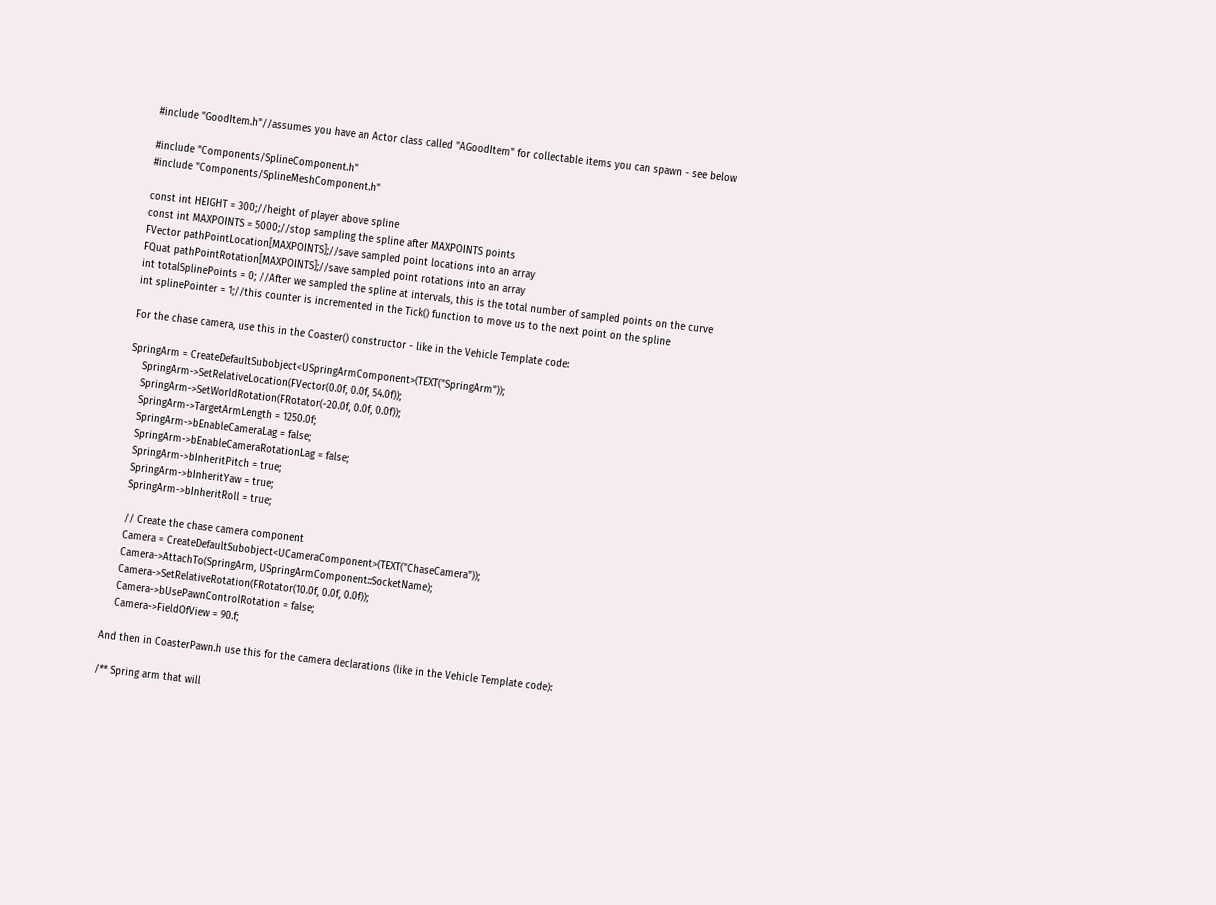#include "GoodItem.h"//assumes you have an Actor class called "AGoodItem" for collectable items you can spawn - see below

#include "Components/SplineComponent.h"
#include "Components/SplineMeshComponent.h"

const int HEIGHT = 300;//height of player above spline
const int MAXPOINTS = 5000;//stop sampling the spline after MAXPOINTS points
FVector pathPointLocation[MAXPOINTS];//save sampled point locations into an array
FQuat pathPointRotation[MAXPOINTS];//save sampled point rotations into an array
int totalSplinePoints = 0; //After we sampled the spline at intervals, this is the total number of sampled points on the curve
int splinePointer = 1;//this counter is incremented in the Tick() function to move us to the next point on the spline

For the chase camera, use this in the Coaster() constructor - like in the Vehicle Template code:

SpringArm = CreateDefaultSubobject<USpringArmComponent>(TEXT("SpringArm"));
    SpringArm->SetRelativeLocation(FVector(0.0f, 0.0f, 54.0f));
    SpringArm->SetWorldRotation(FRotator(-20.0f, 0.0f, 0.0f));
    SpringArm->TargetArmLength = 1250.0f;
    SpringArm->bEnableCameraLag = false;
    SpringArm->bEnableCameraRotationLag = false;
    SpringArm->bInheritPitch = true;
    SpringArm->bInheritYaw = true;
    SpringArm->bInheritRoll = true;

    // Create the chase camera component
    Camera = CreateDefaultSubobject<UCameraComponent>(TEXT("ChaseCamera"));
    Camera->AttachTo(SpringArm, USpringArmComponent::SocketName);
    Camera->SetRelativeRotation(FRotator(10.0f, 0.0f, 0.0f));
    Camera->bUsePawnControlRotation = false;
    Camera->FieldOfView = 90.f;

And then in CoasterPawn.h use this for the camera declarations (like in the Vehicle Template code):

/** Spring arm that will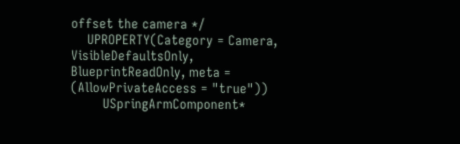offset the camera */
    UPROPERTY(Category = Camera, VisibleDefaultsOnly, BlueprintReadOnly, meta = (AllowPrivateAccess = "true"))
        USpringArmComponent*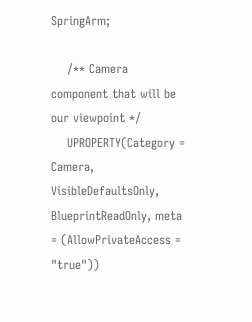SpringArm;

    /** Camera component that will be our viewpoint */
    UPROPERTY(Category = Camera, VisibleDefaultsOnly, BlueprintReadOnly, meta = (AllowPrivateAccess = "true"))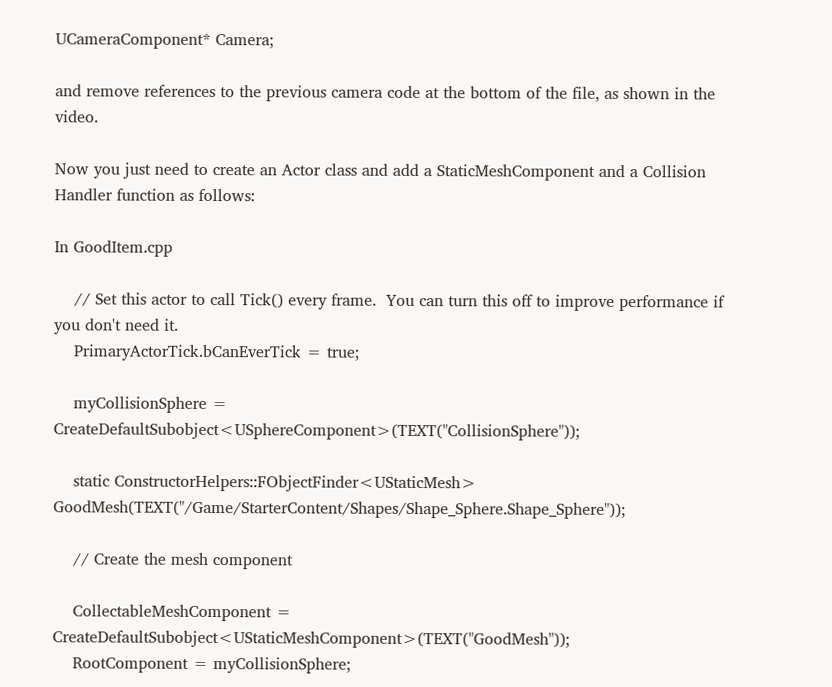UCameraComponent* Camera;

and remove references to the previous camera code at the bottom of the file, as shown in the video.

Now you just need to create an Actor class and add a StaticMeshComponent and a Collision Handler function as follows:

In GoodItem.cpp

    // Set this actor to call Tick() every frame.  You can turn this off to improve performance if you don't need it.
    PrimaryActorTick.bCanEverTick = true;

    myCollisionSphere = CreateDefaultSubobject<USphereComponent>(TEXT("CollisionSphere"));

    static ConstructorHelpers::FObjectFinder<UStaticMesh> GoodMesh(TEXT("/Game/StarterContent/Shapes/Shape_Sphere.Shape_Sphere"));

    // Create the mesh component

    CollectableMeshComponent = CreateDefaultSubobject<UStaticMeshComponent>(TEXT("GoodMesh"));
    RootComponent = myCollisionSphere;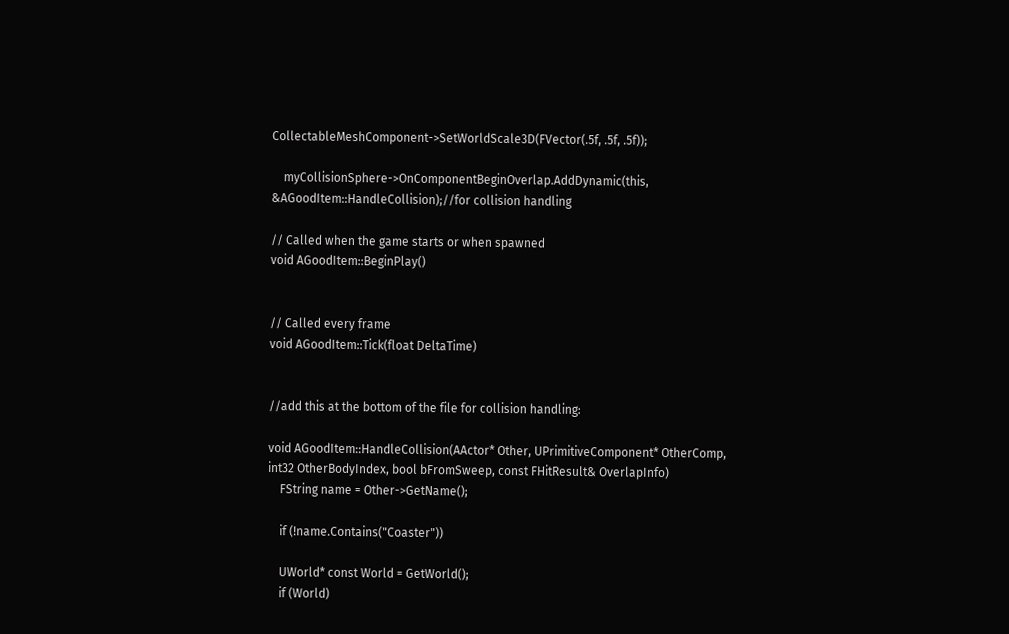CollectableMeshComponent->SetWorldScale3D(FVector(.5f, .5f, .5f));

    myCollisionSphere->OnComponentBeginOverlap.AddDynamic(this, &AGoodItem::HandleCollision);//for collision handling

// Called when the game starts or when spawned
void AGoodItem::BeginPlay()


// Called every frame
void AGoodItem::Tick(float DeltaTime)


//add this at the bottom of the file for collision handling:

void AGoodItem::HandleCollision(AActor* Other, UPrimitiveComponent* OtherComp, int32 OtherBodyIndex, bool bFromSweep, const FHitResult& OverlapInfo)
    FString name = Other->GetName();

    if (!name.Contains("Coaster"))

    UWorld* const World = GetWorld();
    if (World)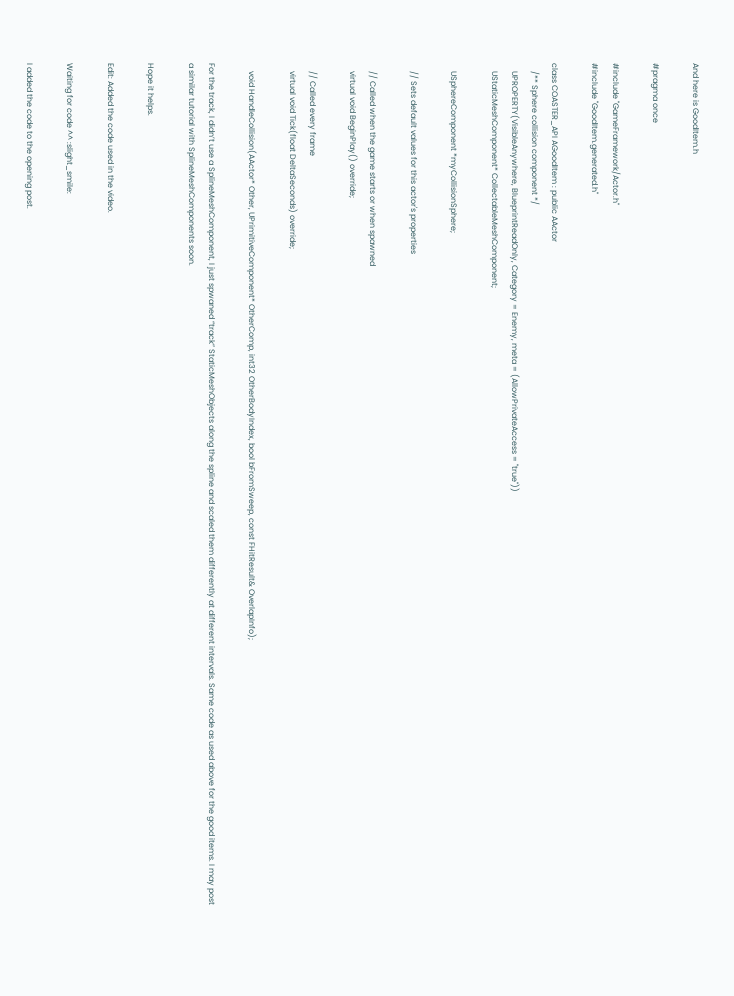And here is GoodItem.h

#pragma once

#include "GameFramework/Actor.h"
#include "GoodItem.generated.h"

class COASTER_API AGoodItem : public AActor
    /** Sphere collision component */
    UPROPERTY(VisibleAnywhere, BlueprintReadOnly, Category = Enemy, meta = (AllowPrivateAccess = "true"))
    UStaticMeshComponent* CollectableMeshComponent;

    USphereComponent *myCollisionSphere;

    // Sets default values for this actor's properties

    // Called when the game starts or when spawned
    virtual void BeginPlay() override;

    // Called every frame
    virtual void Tick(float DeltaSeconds) override;

    void HandleCollision(AActor* Other, UPrimitiveComponent* OtherComp, int32 OtherBodyIndex, bool bFromSweep, const FHitResult& OverlapInfo);

For the track, I didn’t use a SplineMeshComponent, I just spwaned “track” StaticMeshObjects along the spline and scaled them differently at different intervals. Same code as used above for the good items. I may post a similar tutorial with SplineMeshComponents soon.

Hope it helps.

Edit: Added the code used in the video.

Waiting for code ^^ :slight_smile:

I added the code to the opening post.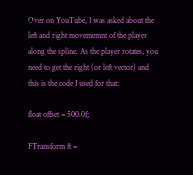Over on YouTube, I was asked about the left and right movememnt of the player along the spline. As the player rotates, you need to get the right (or left vector) and this is the code I used for that:

float offset = 500.0f;

FTransform ft =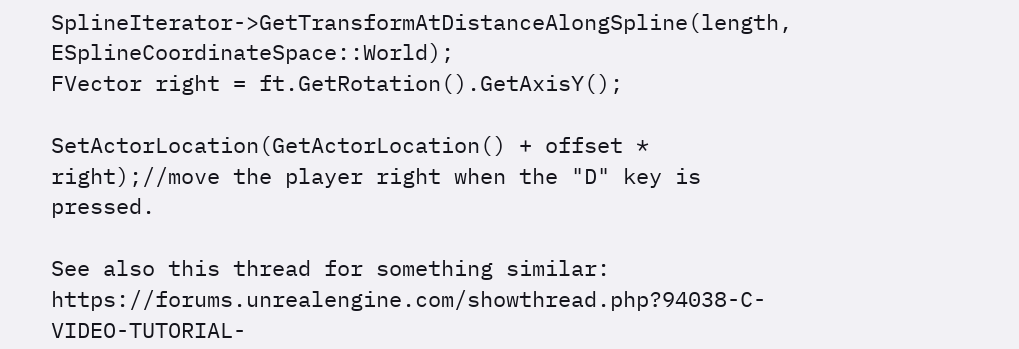SplineIterator->GetTransformAtDistanceAlongSpline(length, ESplineCoordinateSpace::World);
FVector right = ft.GetRotation().GetAxisY();

SetActorLocation(GetActorLocation() + offset * right);//move the player right when the "D" key is pressed.

See also this thread for something similar: https://forums.unrealengine.com/showthread.php?94038-C-VIDEO-TUTORIAL-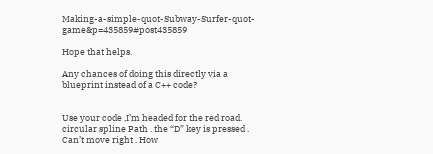Making-a-simple-quot-Subway-Surfer-quot-game&p=435859#post435859

Hope that helps.

Any chances of doing this directly via a blueprint instead of a C++ code?


Use your code ,I’m headed for the red road. circular spline Path . the “D” key is pressed . Can’t move right . How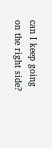can I keep going on the right side?